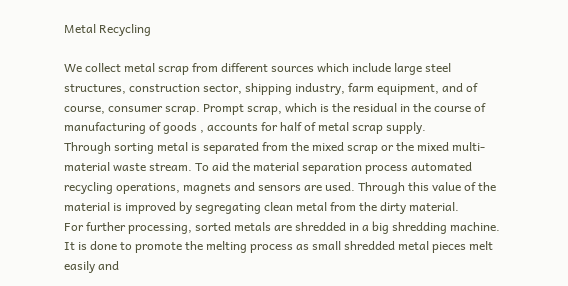Metal Recycling

We collect metal scrap from different sources which include large steel structures, construction sector, shipping industry, farm equipment, and of course, consumer scrap. Prompt scrap, which is the residual in the course of manufacturing of goods , accounts for half of metal scrap supply.
Through sorting metal is separated from the mixed scrap or the mixed multi-material waste stream. To aid the material separation process automated recycling operations, magnets and sensors are used. Through this value of the material is improved by segregating clean metal from the dirty material.
For further processing, sorted metals are shredded in a big shredding machine. It is done to promote the melting process as small shredded metal pieces melt easily and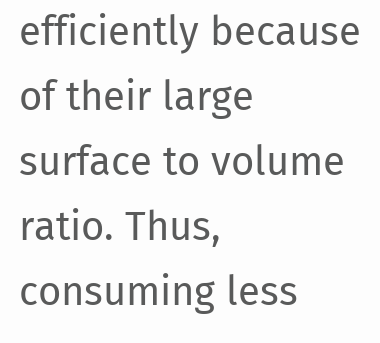efficiently because of their large surface to volume ratio. Thus, consuming less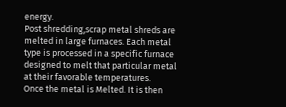energy.
Post shredding,scrap metal shreds are melted in large furnaces. Each metal type is processed in a specific furnace designed to melt that particular metal at their favorable temperatures.
Once the metal is Melted. It is then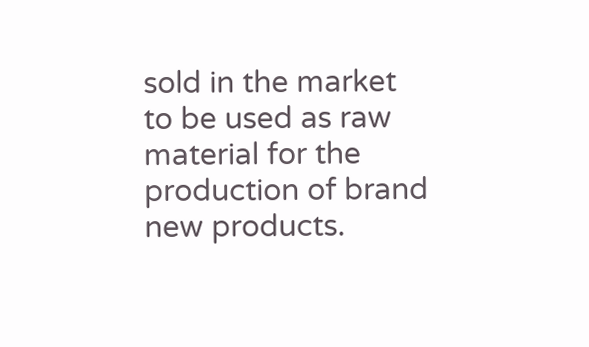sold in the market to be used as raw material for the production of brand new products.